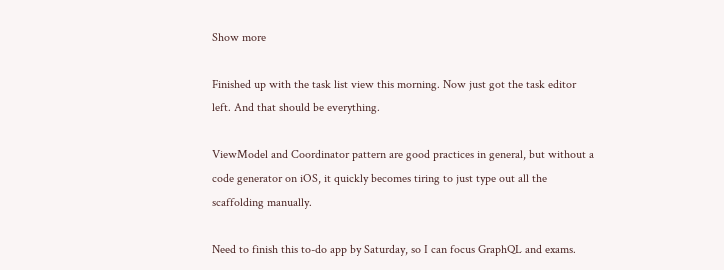Show more

Finished up with the task list view this morning. Now just got the task editor left. And that should be everything.

ViewModel and Coordinator pattern are good practices in general, but without a code generator on iOS, it quickly becomes tiring to just type out all the scaffolding manually.

Need to finish this to-do app by Saturday, so I can focus GraphQL and exams.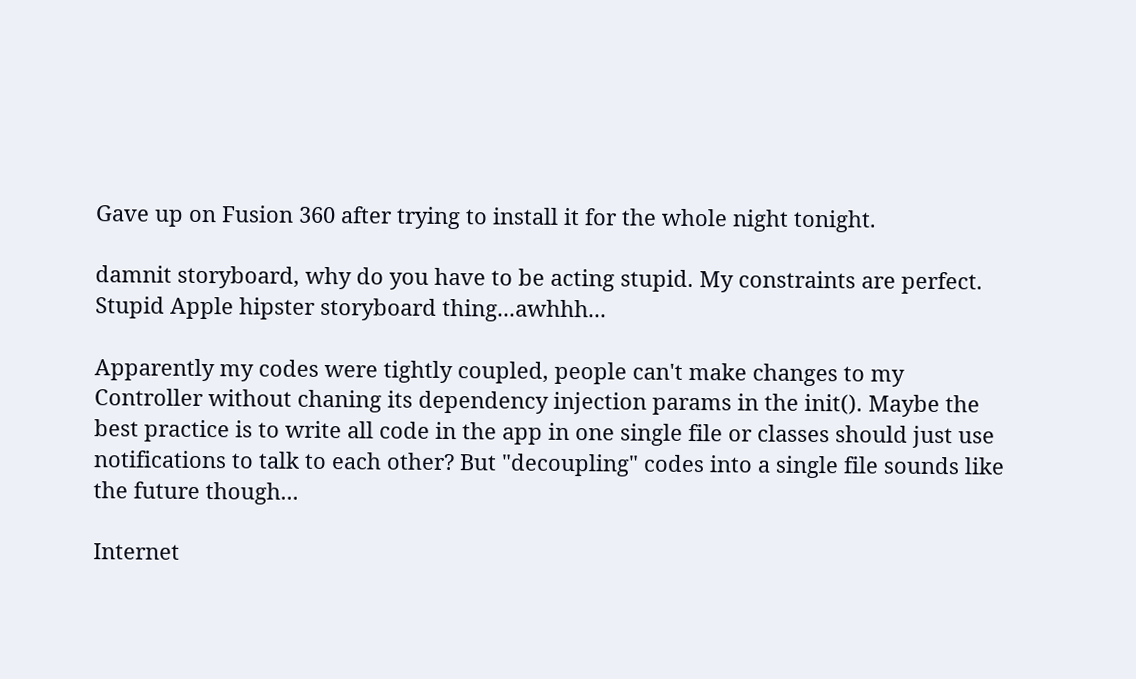Gave up on Fusion 360 after trying to install it for the whole night tonight.

damnit storyboard, why do you have to be acting stupid. My constraints are perfect. Stupid Apple hipster storyboard thing...awhhh...

Apparently my codes were tightly coupled, people can't make changes to my Controller without chaning its dependency injection params in the init(). Maybe the best practice is to write all code in the app in one single file or classes should just use notifications to talk to each other? But "decoupling" codes into a single file sounds like the future though...

Internet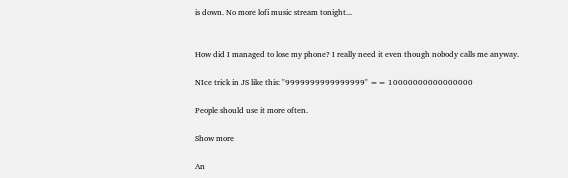is down. No more lofi music stream tonight...


How did I managed to lose my phone? I really need it even though nobody calls me anyway.

NIce trick in JS like this: "9999999999999999" == 10000000000000000

People should use it more often.

Show more

An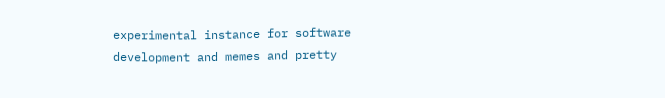experimental instance for software development and memes and pretty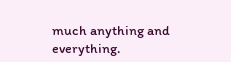much anything and everything.